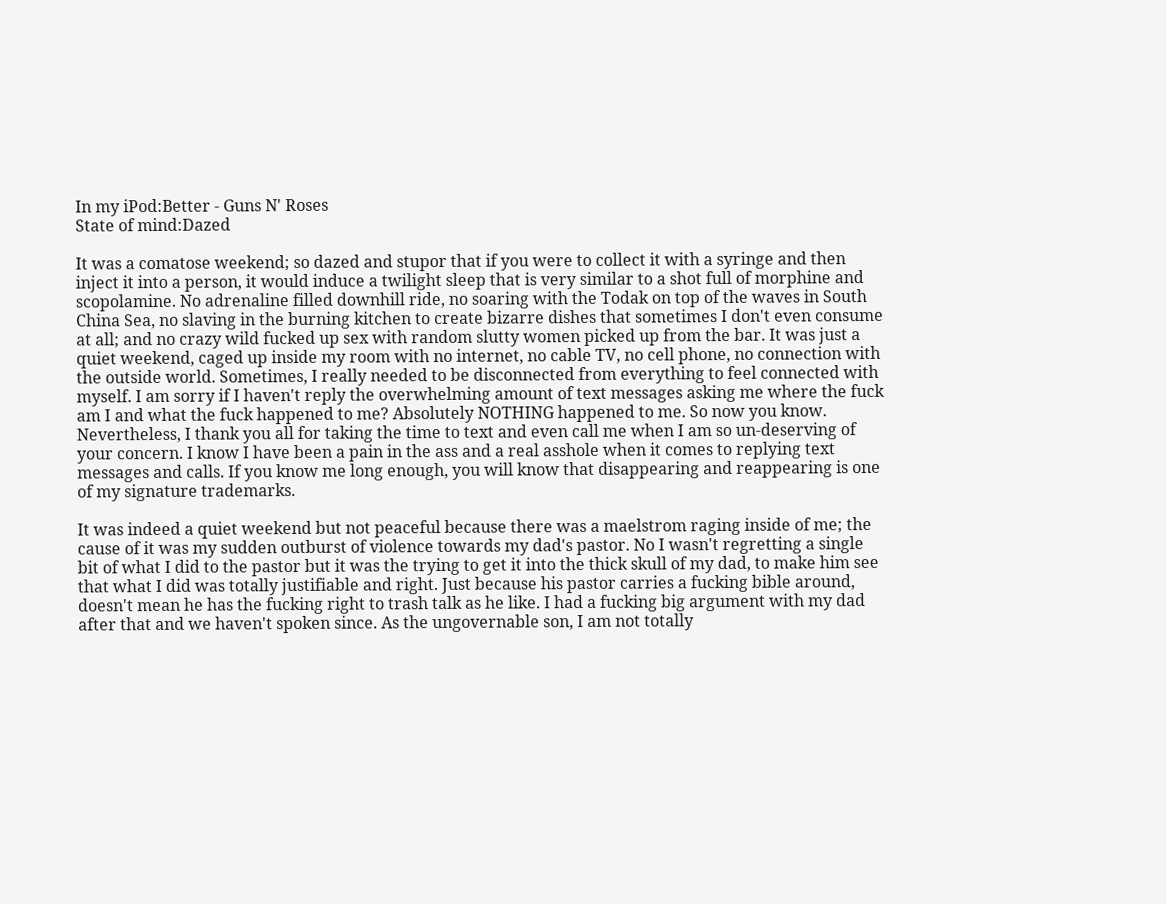In my iPod:Better - Guns N' Roses
State of mind:Dazed

It was a comatose weekend; so dazed and stupor that if you were to collect it with a syringe and then inject it into a person, it would induce a twilight sleep that is very similar to a shot full of morphine and scopolamine. No adrenaline filled downhill ride, no soaring with the Todak on top of the waves in South China Sea, no slaving in the burning kitchen to create bizarre dishes that sometimes I don't even consume at all; and no crazy wild fucked up sex with random slutty women picked up from the bar. It was just a quiet weekend, caged up inside my room with no internet, no cable TV, no cell phone, no connection with the outside world. Sometimes, I really needed to be disconnected from everything to feel connected with myself. I am sorry if I haven't reply the overwhelming amount of text messages asking me where the fuck am I and what the fuck happened to me? Absolutely NOTHING happened to me. So now you know. Nevertheless, I thank you all for taking the time to text and even call me when I am so un-deserving of your concern. I know I have been a pain in the ass and a real asshole when it comes to replying text messages and calls. If you know me long enough, you will know that disappearing and reappearing is one of my signature trademarks.

It was indeed a quiet weekend but not peaceful because there was a maelstrom raging inside of me; the cause of it was my sudden outburst of violence towards my dad's pastor. No I wasn't regretting a single bit of what I did to the pastor but it was the trying to get it into the thick skull of my dad, to make him see that what I did was totally justifiable and right. Just because his pastor carries a fucking bible around, doesn't mean he has the fucking right to trash talk as he like. I had a fucking big argument with my dad after that and we haven't spoken since. As the ungovernable son, I am not totally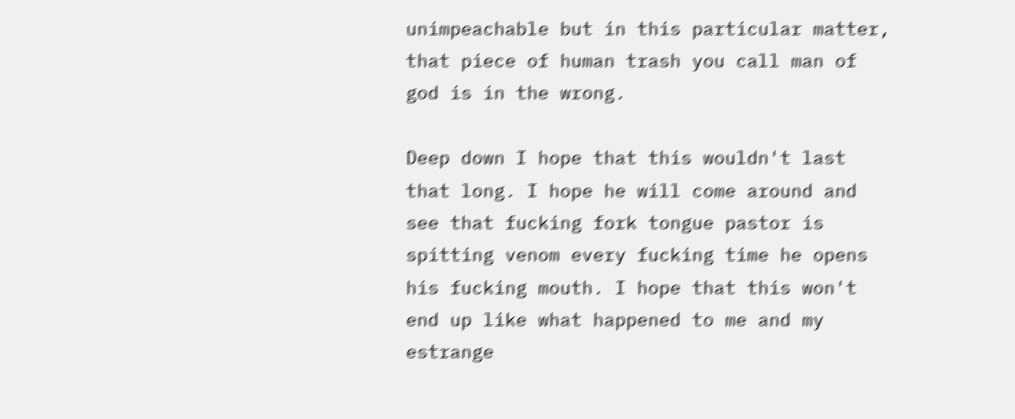unimpeachable but in this particular matter, that piece of human trash you call man of god is in the wrong.

Deep down I hope that this wouldn't last that long. I hope he will come around and see that fucking fork tongue pastor is spitting venom every fucking time he opens his fucking mouth. I hope that this won't end up like what happened to me and my estrange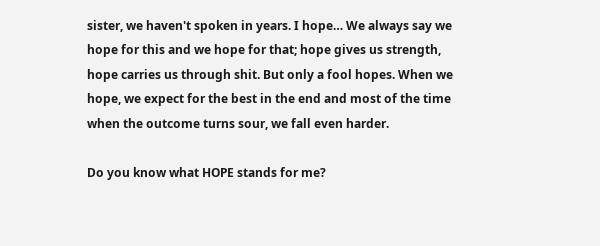sister, we haven't spoken in years. I hope… We always say we hope for this and we hope for that; hope gives us strength, hope carries us through shit. But only a fool hopes. When we hope, we expect for the best in the end and most of the time when the outcome turns sour, we fall even harder.

Do you know what HOPE stands for me?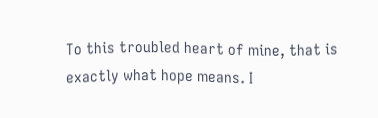To this troubled heart of mine, that is exactly what hope means. I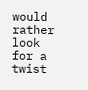would rather look for a twist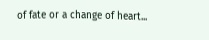of fate or a change of heart...